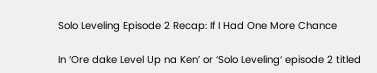Solo Leveling Episode 2 Recap: If I Had One More Chance

In ‘Ore dake Level Up na Ken’ or ‘Solo Leveling‘ episode 2 titled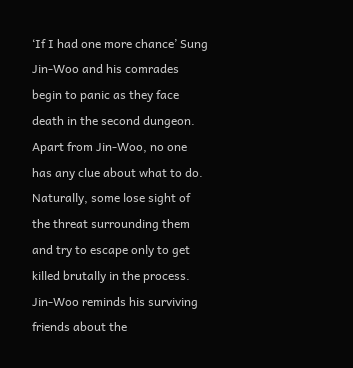‘If I had one more chance’ Sung Jin-Woo and his comrades begin to panic as they face death in the second dungeon. Apart from Jin-Woo, no one has any clue about what to do. Naturally, some lose sight of the threat surrounding them and try to escape only to get killed brutally in the process. Jin-Woo reminds his surviving friends about the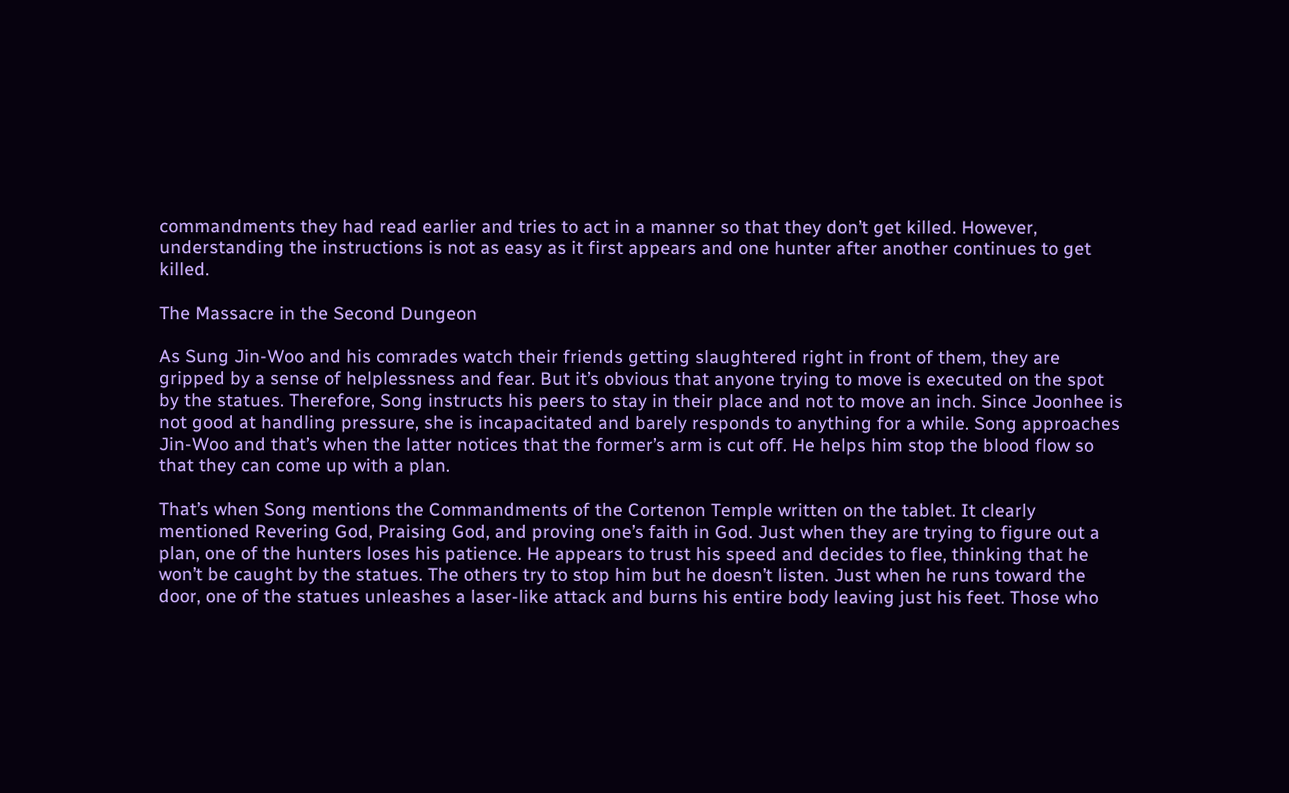commandments they had read earlier and tries to act in a manner so that they don’t get killed. However, understanding the instructions is not as easy as it first appears and one hunter after another continues to get killed.

The Massacre in the Second Dungeon

As Sung Jin-Woo and his comrades watch their friends getting slaughtered right in front of them, they are gripped by a sense of helplessness and fear. But it’s obvious that anyone trying to move is executed on the spot by the statues. Therefore, Song instructs his peers to stay in their place and not to move an inch. Since Joonhee is not good at handling pressure, she is incapacitated and barely responds to anything for a while. Song approaches Jin-Woo and that’s when the latter notices that the former’s arm is cut off. He helps him stop the blood flow so that they can come up with a plan.

That’s when Song mentions the Commandments of the Cortenon Temple written on the tablet. It clearly mentioned Revering God, Praising God, and proving one’s faith in God. Just when they are trying to figure out a plan, one of the hunters loses his patience. He appears to trust his speed and decides to flee, thinking that he won’t be caught by the statues. The others try to stop him but he doesn’t listen. Just when he runs toward the door, one of the statues unleashes a laser-like attack and burns his entire body leaving just his feet. Those who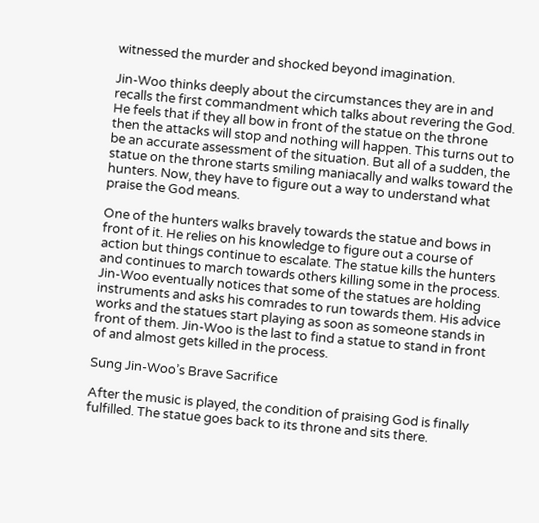witnessed the murder and shocked beyond imagination.

Jin-Woo thinks deeply about the circumstances they are in and recalls the first commandment which talks about revering the God. He feels that if they all bow in front of the statue on the throne then the attacks will stop and nothing will happen. This turns out to be an accurate assessment of the situation. But all of a sudden, the statue on the throne starts smiling maniacally and walks toward the hunters. Now, they have to figure out a way to understand what praise the God means.

One of the hunters walks bravely towards the statue and bows in front of it. He relies on his knowledge to figure out a course of action but things continue to escalate. The statue kills the hunters and continues to march towards others killing some in the process. Jin-Woo eventually notices that some of the statues are holding instruments and asks his comrades to run towards them. His advice works and the statues start playing as soon as someone stands in front of them. Jin-Woo is the last to find a statue to stand in front of and almost gets killed in the process.

Sung Jin-Woo’s Brave Sacrifice

After the music is played, the condition of praising God is finally fulfilled. The statue goes back to its throne and sits there.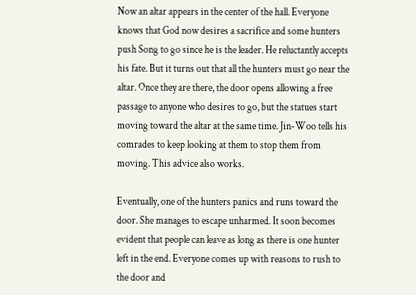Now an altar appears in the center of the hall. Everyone knows that God now desires a sacrifice and some hunters push Song to go since he is the leader. He reluctantly accepts his fate. But it turns out that all the hunters must go near the altar. Once they are there, the door opens allowing a free passage to anyone who desires to go, but the statues start moving toward the altar at the same time. Jin-Woo tells his comrades to keep looking at them to stop them from moving. This advice also works.

Eventually, one of the hunters panics and runs toward the door. She manages to escape unharmed. It soon becomes evident that people can leave as long as there is one hunter left in the end. Everyone comes up with reasons to rush to the door and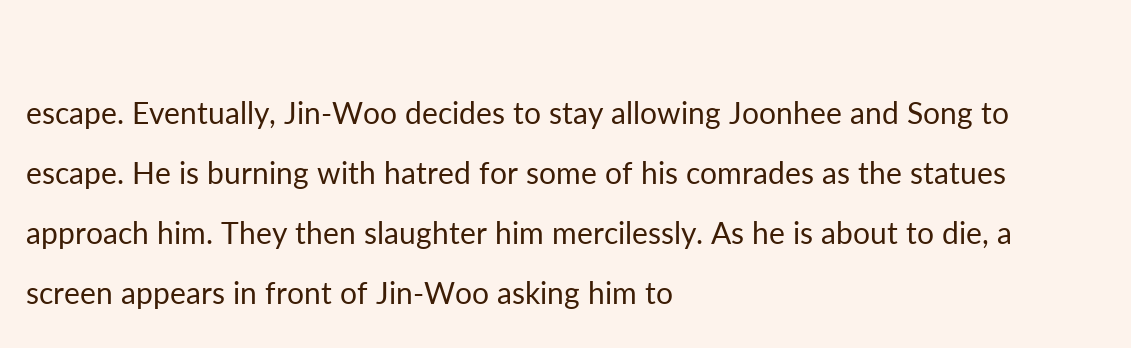escape. Eventually, Jin-Woo decides to stay allowing Joonhee and Song to escape. He is burning with hatred for some of his comrades as the statues approach him. They then slaughter him mercilessly. As he is about to die, a screen appears in front of Jin-Woo asking him to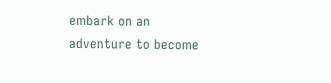embark on an adventure to become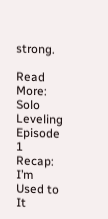strong.

Read More: Solo Leveling Episode 1 Recap: I’m Used to It